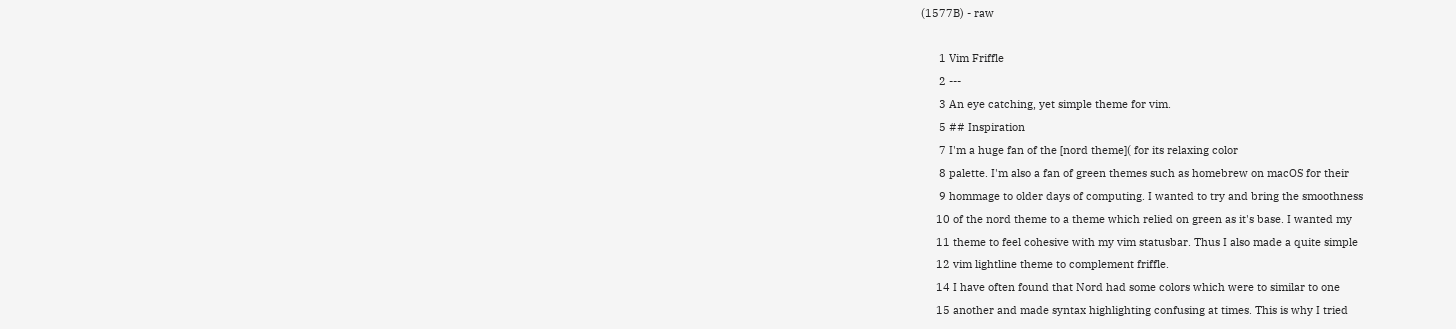(1577B) - raw

      1 Vim Friffle
      2 ---
      3 An eye catching, yet simple theme for vim.
      5 ## Inspiration
      7 I'm a huge fan of the [nord theme]( for its relaxing color
      8 palette. I'm also a fan of green themes such as homebrew on macOS for their
      9 hommage to older days of computing. I wanted to try and bring the smoothness
     10 of the nord theme to a theme which relied on green as it's base. I wanted my
     11 theme to feel cohesive with my vim statusbar. Thus I also made a quite simple
     12 vim lightline theme to complement friffle.
     14 I have often found that Nord had some colors which were to similar to one
     15 another and made syntax highlighting confusing at times. This is why I tried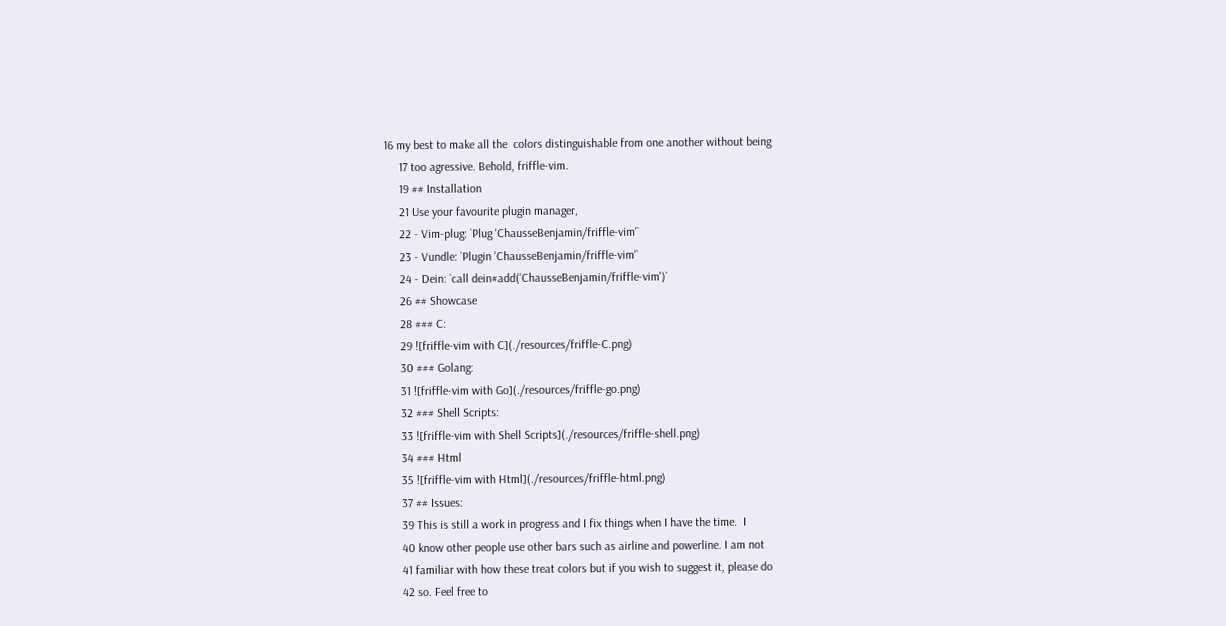16 my best to make all the  colors distinguishable from one another without being
     17 too agressive. Behold, friffle-vim.
     19 ## Installation
     21 Use your favourite plugin manager,
     22 - Vim-plug: `Plug 'ChausseBenjamin/friffle-vim'`
     23 - Vundle: `Plugin 'ChausseBenjamin/friffle-vim'`
     24 - Dein: `call dein#add('ChausseBenjamin/friffle-vim')`
     26 ## Showcase
     28 ### C:
     29 ![friffle-vim with C](./resources/friffle-C.png)
     30 ### Golang:
     31 ![friffle-vim with Go](./resources/friffle-go.png)
     32 ### Shell Scripts:
     33 ![friffle-vim with Shell Scripts](./resources/friffle-shell.png)
     34 ### Html
     35 ![friffle-vim with Html](./resources/friffle-html.png)
     37 ## Issues:
     39 This is still a work in progress and I fix things when I have the time.  I
     40 know other people use other bars such as airline and powerline. I am not
     41 familiar with how these treat colors but if you wish to suggest it, please do
     42 so. Feel free to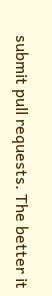submit pull requests. The better it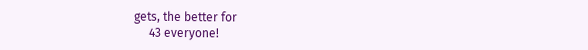gets, the better for
     43 everyone!